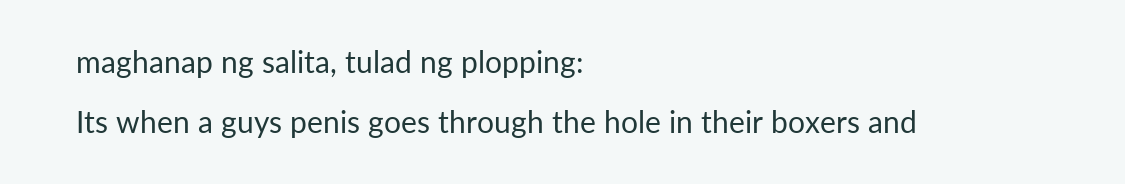maghanap ng salita, tulad ng plopping:
Its when a guys penis goes through the hole in their boxers and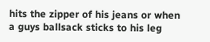hits the zipper of his jeans or when a guys ballsack sticks to his leg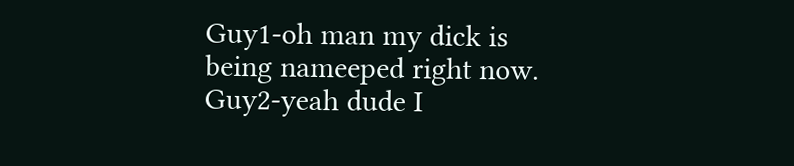Guy1-oh man my dick is being nameeped right now. Guy2-yeah dude I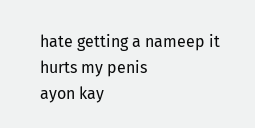hate getting a nameep it hurts my penis
ayon kay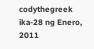codythegreek ika-28 ng Enero, 2011